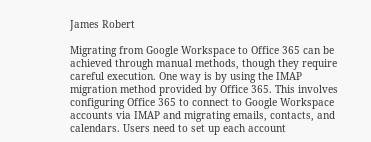James Robert

Migrating from Google Workspace to Office 365 can be achieved through manual methods, though they require careful execution. One way is by using the IMAP migration method provided by Office 365. This involves configuring Office 365 to connect to Google Workspace accounts via IMAP and migrating emails, contacts, and calendars. Users need to set up each account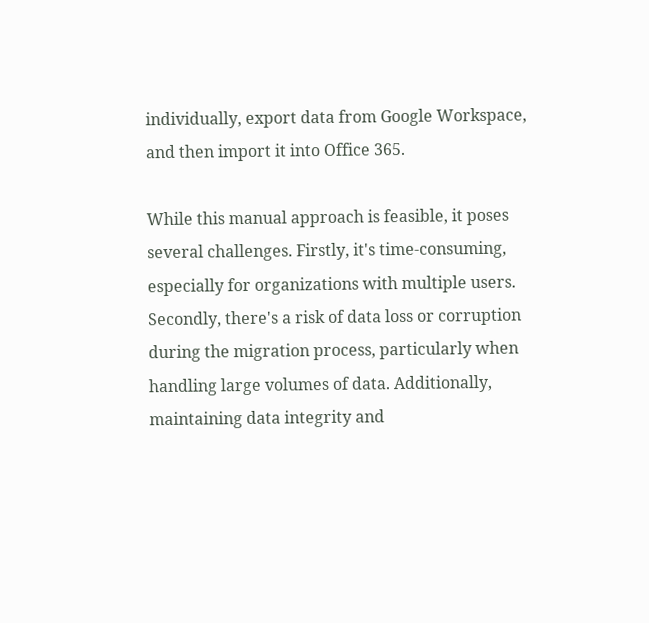individually, export data from Google Workspace, and then import it into Office 365.

While this manual approach is feasible, it poses several challenges. Firstly, it's time-consuming, especially for organizations with multiple users. Secondly, there's a risk of data loss or corruption during the migration process, particularly when handling large volumes of data. Additionally, maintaining data integrity and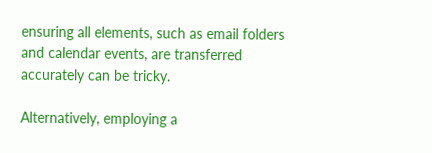ensuring all elements, such as email folders and calendar events, are transferred accurately can be tricky.

Alternatively, employing a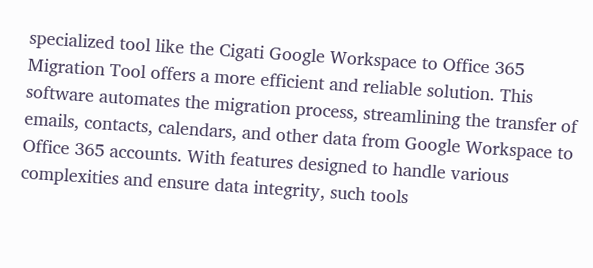specialized tool like the Cigati Google Workspace to Office 365 Migration Tool offers a more efficient and reliable solution. This software automates the migration process, streamlining the transfer of emails, contacts, calendars, and other data from Google Workspace to Office 365 accounts. With features designed to handle various complexities and ensure data integrity, such tools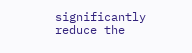significantly reduce the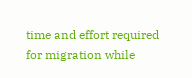time and effort required for migration while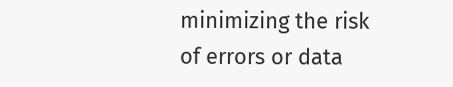minimizing the risk of errors or data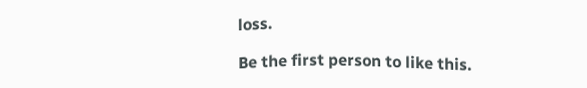loss.

Be the first person to like this.